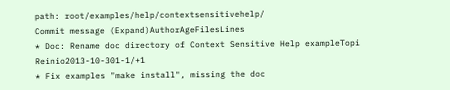path: root/examples/help/contextsensitivehelp/
Commit message (Expand)AuthorAgeFilesLines
* Doc: Rename doc directory of Context Sensitive Help exampleTopi Reinio2013-10-301-1/+1
* Fix examples "make install", missing the doc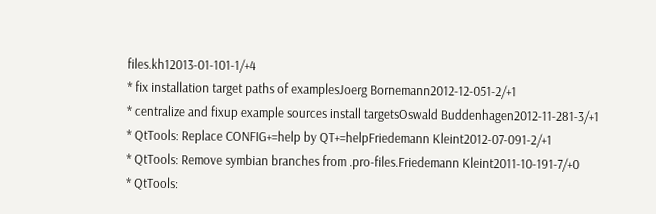files.kh12013-01-101-1/+4
* fix installation target paths of examplesJoerg Bornemann2012-12-051-2/+1
* centralize and fixup example sources install targetsOswald Buddenhagen2012-11-281-3/+1
* QtTools: Replace CONFIG+=help by QT+=helpFriedemann Kleint2012-07-091-2/+1
* QtTools: Remove symbian branches from .pro-files.Friedemann Kleint2011-10-191-7/+0
* QtTools: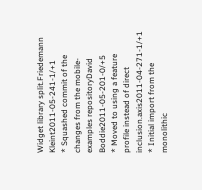Widget library split.Friedemann Kleint2011-05-241-1/+1
* Squashed commit of the changes from the mobile-examples repositoryDavid Boddie2011-05-201-0/+5
* Moved to using a feature profile instead of direct inclusion.axis2011-04-271-1/+1
* Initial import from the monolithic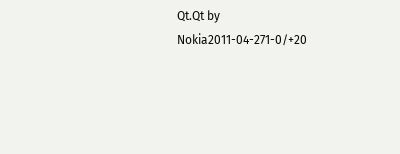Qt.Qt by Nokia2011-04-271-0/+20